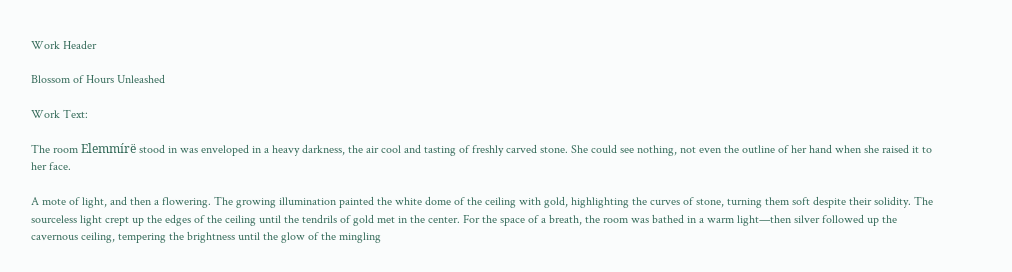Work Header

Blossom of Hours Unleashed

Work Text:

The room Elemmírë stood in was enveloped in a heavy darkness, the air cool and tasting of freshly carved stone. She could see nothing, not even the outline of her hand when she raised it to her face.

A mote of light, and then a flowering. The growing illumination painted the white dome of the ceiling with gold, highlighting the curves of stone, turning them soft despite their solidity. The sourceless light crept up the edges of the ceiling until the tendrils of gold met in the center. For the space of a breath, the room was bathed in a warm light—then silver followed up the cavernous ceiling, tempering the brightness until the glow of the mingling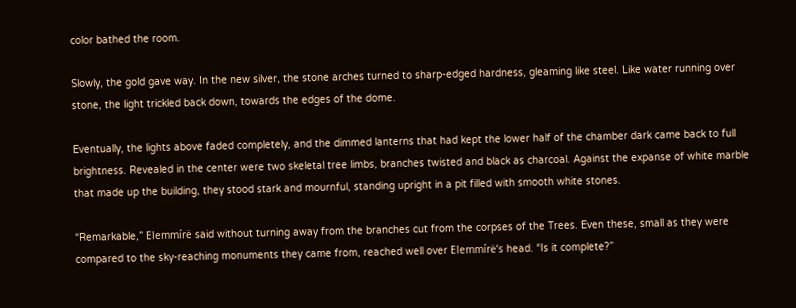color bathed the room.

Slowly, the gold gave way. In the new silver, the stone arches turned to sharp-edged hardness, gleaming like steel. Like water running over stone, the light trickled back down, towards the edges of the dome.

Eventually, the lights above faded completely, and the dimmed lanterns that had kept the lower half of the chamber dark came back to full brightness. Revealed in the center were two skeletal tree limbs, branches twisted and black as charcoal. Against the expanse of white marble that made up the building, they stood stark and mournful, standing upright in a pit filled with smooth white stones.

“Remarkable,” Elemmírë said without turning away from the branches cut from the corpses of the Trees. Even these, small as they were compared to the sky-reaching monuments they came from, reached well over Elemmírë’s head. “Is it complete?”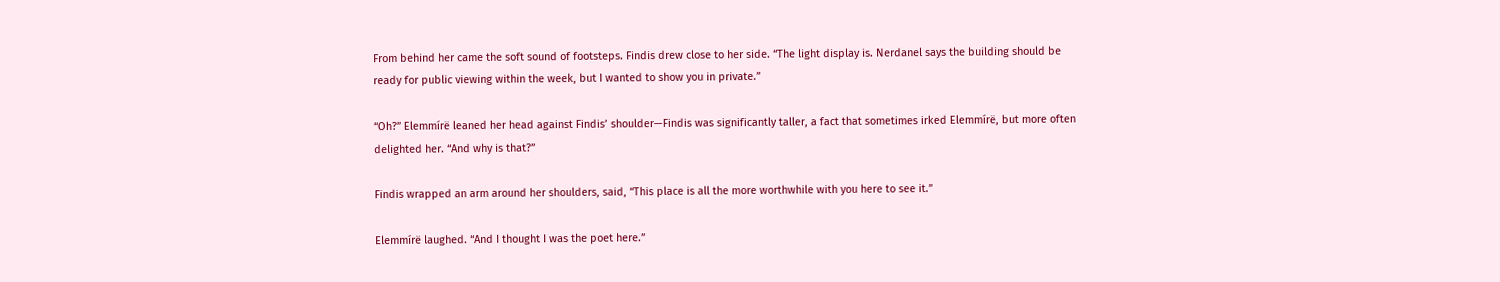From behind her came the soft sound of footsteps. Findis drew close to her side. “The light display is. Nerdanel says the building should be ready for public viewing within the week, but I wanted to show you in private.”

“Oh?” Elemmírë leaned her head against Findis’ shoulder—Findis was significantly taller, a fact that sometimes irked Elemmírë, but more often delighted her. “And why is that?”

Findis wrapped an arm around her shoulders, said, “This place is all the more worthwhile with you here to see it.”

Elemmírë laughed. “And I thought I was the poet here.”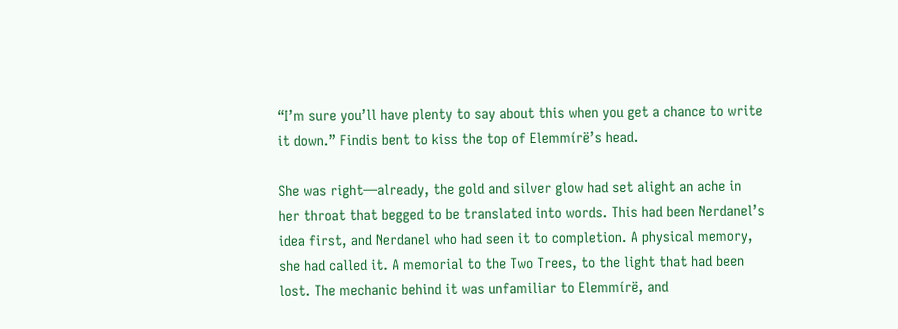“I’m sure you’ll have plenty to say about this when you get a chance to write it down.” Findis bent to kiss the top of Elemmírë’s head.

She was right—already, the gold and silver glow had set alight an ache in her throat that begged to be translated into words. This had been Nerdanel’s idea first, and Nerdanel who had seen it to completion. A physical memory, she had called it. A memorial to the Two Trees, to the light that had been lost. The mechanic behind it was unfamiliar to Elemmírë, and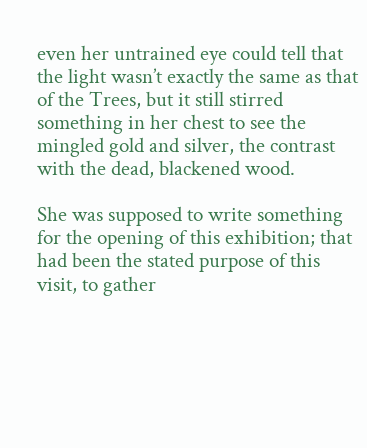even her untrained eye could tell that the light wasn’t exactly the same as that of the Trees, but it still stirred something in her chest to see the mingled gold and silver, the contrast with the dead, blackened wood.

She was supposed to write something for the opening of this exhibition; that had been the stated purpose of this visit, to gather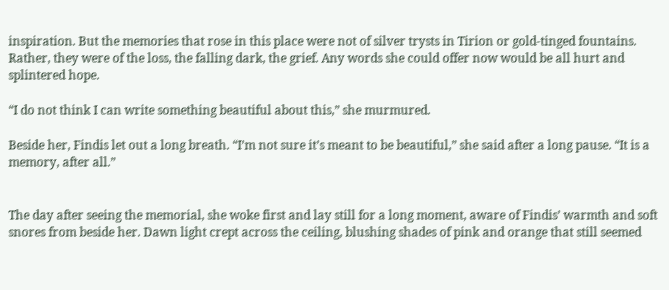inspiration. But the memories that rose in this place were not of silver trysts in Tirion or gold-tinged fountains. Rather, they were of the loss, the falling dark, the grief. Any words she could offer now would be all hurt and splintered hope.

“I do not think I can write something beautiful about this,” she murmured.

Beside her, Findis let out a long breath. “I’m not sure it’s meant to be beautiful,” she said after a long pause. “It is a memory, after all.”


The day after seeing the memorial, she woke first and lay still for a long moment, aware of Findis’ warmth and soft snores from beside her. Dawn light crept across the ceiling, blushing shades of pink and orange that still seemed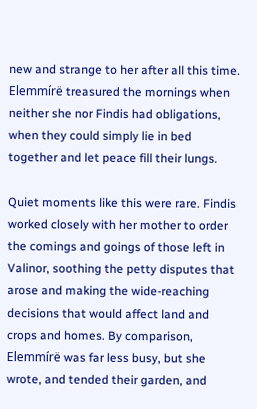new and strange to her after all this time. Elemmírë treasured the mornings when neither she nor Findis had obligations, when they could simply lie in bed together and let peace fill their lungs.

Quiet moments like this were rare. Findis worked closely with her mother to order the comings and goings of those left in Valinor, soothing the petty disputes that arose and making the wide-reaching decisions that would affect land and crops and homes. By comparison, Elemmírë was far less busy, but she wrote, and tended their garden, and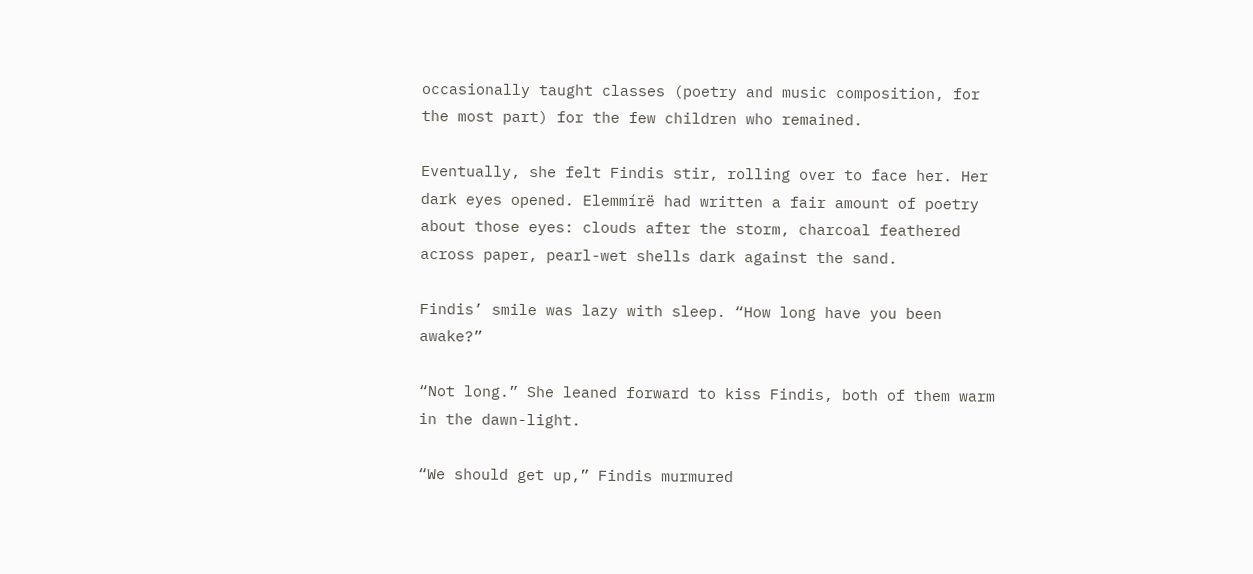occasionally taught classes (poetry and music composition, for the most part) for the few children who remained.

Eventually, she felt Findis stir, rolling over to face her. Her dark eyes opened. Elemmírë had written a fair amount of poetry about those eyes: clouds after the storm, charcoal feathered across paper, pearl-wet shells dark against the sand.

Findis’ smile was lazy with sleep. “How long have you been awake?”

“Not long.” She leaned forward to kiss Findis, both of them warm in the dawn-light.

“We should get up,” Findis murmured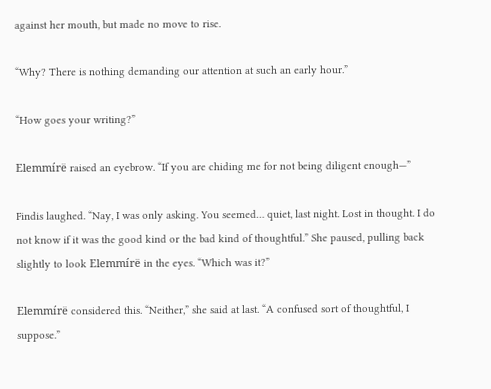against her mouth, but made no move to rise.

“Why? There is nothing demanding our attention at such an early hour.”

“How goes your writing?”

Elemmírë raised an eyebrow. “If you are chiding me for not being diligent enough—”

Findis laughed. “Nay, I was only asking. You seemed… quiet, last night. Lost in thought. I do not know if it was the good kind or the bad kind of thoughtful.” She paused, pulling back slightly to look Elemmírë in the eyes. “Which was it?”

Elemmírë considered this. “Neither,” she said at last. “A confused sort of thoughtful, I suppose.”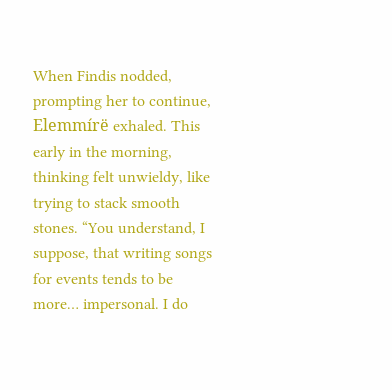When Findis nodded, prompting her to continue, Elemmírë exhaled. This early in the morning, thinking felt unwieldy, like trying to stack smooth stones. “You understand, I suppose, that writing songs for events tends to be more… impersonal. I do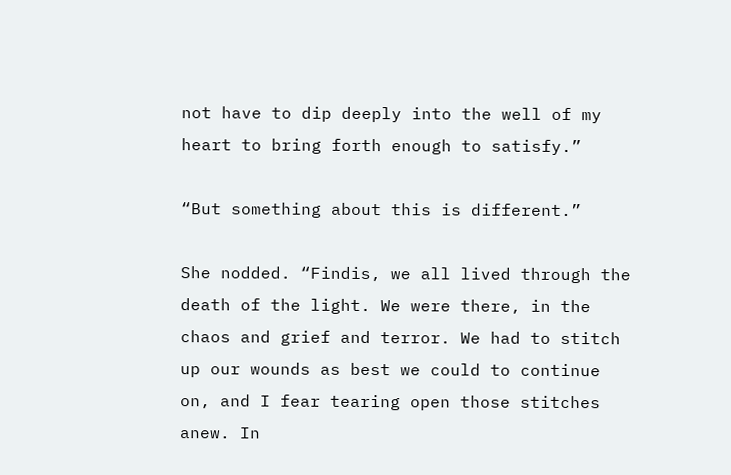not have to dip deeply into the well of my heart to bring forth enough to satisfy.”

“But something about this is different.”

She nodded. “Findis, we all lived through the death of the light. We were there, in the chaos and grief and terror. We had to stitch up our wounds as best we could to continue on, and I fear tearing open those stitches anew. In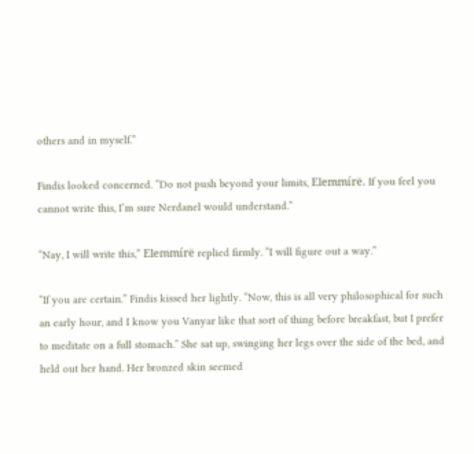others and in myself.”

Findis looked concerned. “Do not push beyond your limits, Elemmírë. If you feel you cannot write this, I’m sure Nerdanel would understand.”

“Nay, I will write this,” Elemmírë replied firmly. “I will figure out a way.”

“If you are certain.” Findis kissed her lightly. “Now, this is all very philosophical for such an early hour, and I know you Vanyar like that sort of thing before breakfast, but I prefer to meditate on a full stomach.” She sat up, swinging her legs over the side of the bed, and held out her hand. Her bronzed skin seemed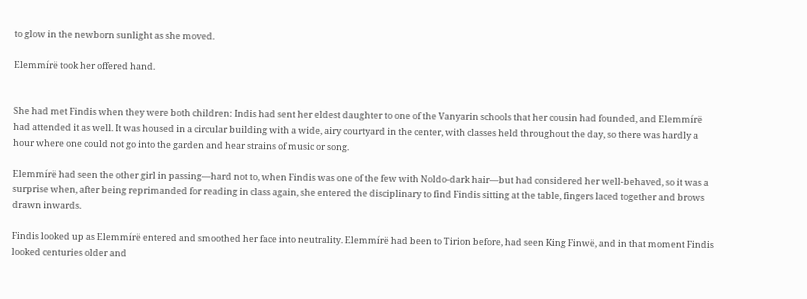to glow in the newborn sunlight as she moved.

Elemmírë took her offered hand.


She had met Findis when they were both children: Indis had sent her eldest daughter to one of the Vanyarin schools that her cousin had founded, and Elemmírë had attended it as well. It was housed in a circular building with a wide, airy courtyard in the center, with classes held throughout the day, so there was hardly a hour where one could not go into the garden and hear strains of music or song.

Elemmírë had seen the other girl in passing—hard not to, when Findis was one of the few with Noldo-dark hair—but had considered her well-behaved, so it was a surprise when, after being reprimanded for reading in class again, she entered the disciplinary to find Findis sitting at the table, fingers laced together and brows drawn inwards.

Findis looked up as Elemmírë entered and smoothed her face into neutrality. Elemmírë had been to Tirion before, had seen King Finwë, and in that moment Findis looked centuries older and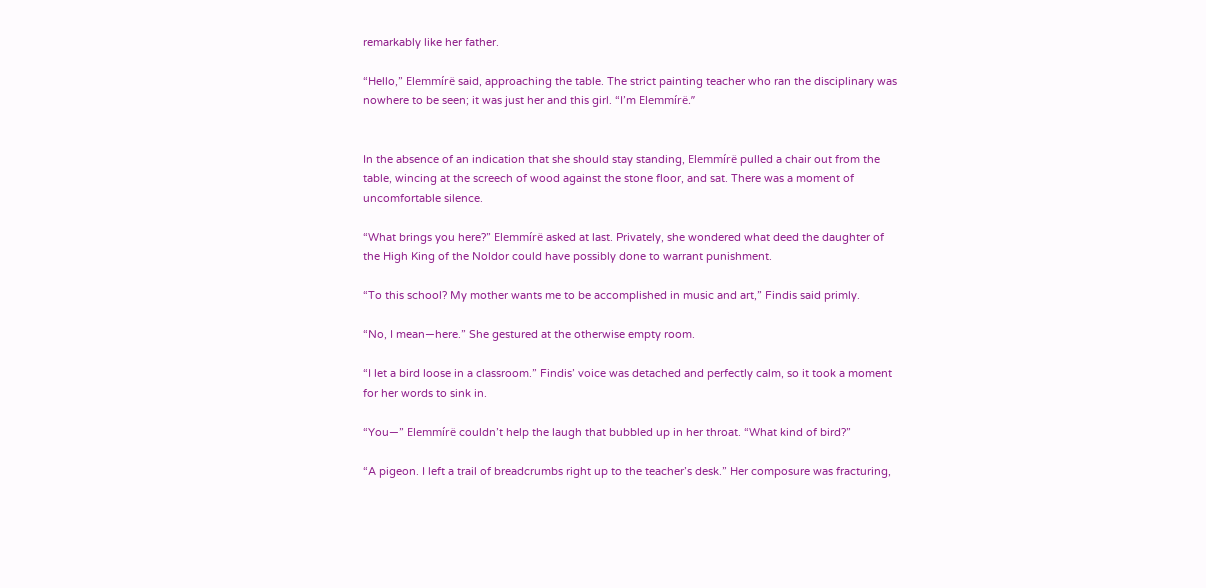remarkably like her father.

“Hello,” Elemmírë said, approaching the table. The strict painting teacher who ran the disciplinary was nowhere to be seen; it was just her and this girl. “I’m Elemmírë.”


In the absence of an indication that she should stay standing, Elemmírë pulled a chair out from the table, wincing at the screech of wood against the stone floor, and sat. There was a moment of uncomfortable silence.

“What brings you here?” Elemmírë asked at last. Privately, she wondered what deed the daughter of the High King of the Noldor could have possibly done to warrant punishment.

“To this school? My mother wants me to be accomplished in music and art,” Findis said primly.

“No, I mean—here.” She gestured at the otherwise empty room.

“I let a bird loose in a classroom.” Findis’ voice was detached and perfectly calm, so it took a moment for her words to sink in.

“You—” Elemmírë couldn’t help the laugh that bubbled up in her throat. “What kind of bird?”

“A pigeon. I left a trail of breadcrumbs right up to the teacher’s desk.” Her composure was fracturing,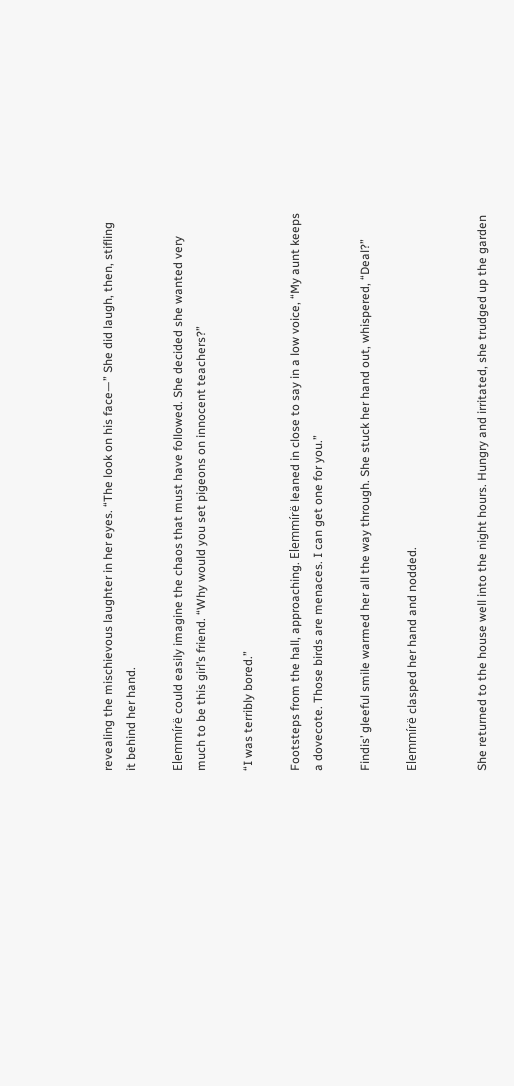revealing the mischievous laughter in her eyes. “The look on his face—” She did laugh, then, stifling it behind her hand.

Elemmírë could easily imagine the chaos that must have followed. She decided she wanted very much to be this girl’s friend. “Why would you set pigeons on innocent teachers?”

“I was terribly bored.”

Footsteps from the hall, approaching. Elemmírë leaned in close to say in a low voice, “My aunt keeps a dovecote. Those birds are menaces. I can get one for you.”

Findis’ gleeful smile warmed her all the way through. She stuck her hand out, whispered, “Deal?”

Elemmírë clasped her hand and nodded.


She returned to the house well into the night hours. Hungry and irritated, she trudged up the garden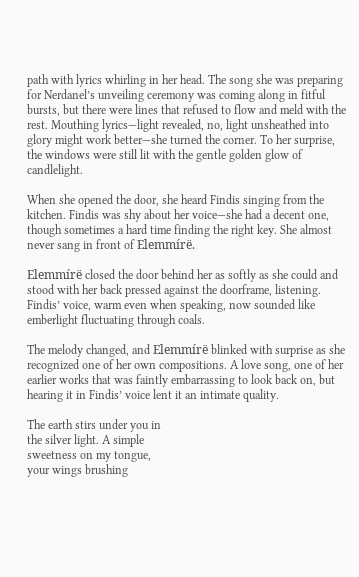path with lyrics whirling in her head. The song she was preparing for Nerdanel’s unveiling ceremony was coming along in fitful bursts, but there were lines that refused to flow and meld with the rest. Mouthing lyrics—light revealed, no, light unsheathed into glory might work better—she turned the corner. To her surprise, the windows were still lit with the gentle golden glow of candlelight.

When she opened the door, she heard Findis singing from the kitchen. Findis was shy about her voice—she had a decent one, though sometimes a hard time finding the right key. She almost never sang in front of Elemmírë.

Elemmírë closed the door behind her as softly as she could and stood with her back pressed against the doorframe, listening. Findis’ voice, warm even when speaking, now sounded like emberlight fluctuating through coals.

The melody changed, and Elemmírë blinked with surprise as she recognized one of her own compositions. A love song, one of her earlier works that was faintly embarrassing to look back on, but hearing it in Findis’ voice lent it an intimate quality.

The earth stirs under you in
the silver light. A simple
sweetness on my tongue,
your wings brushing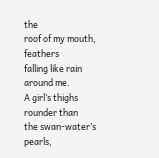the
roof of my mouth, feathers
falling like rain around me.
A girl’s thighs rounder than
the swan-water’s pearls,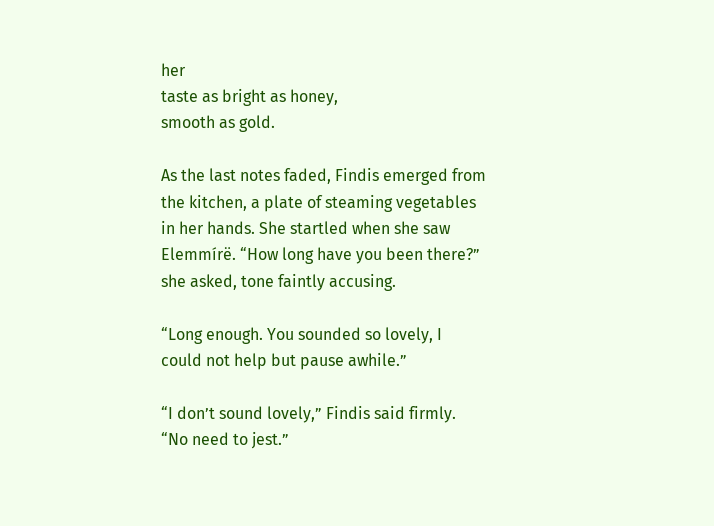her
taste as bright as honey,
smooth as gold.

As the last notes faded, Findis emerged from the kitchen, a plate of steaming vegetables in her hands. She startled when she saw Elemmírë. “How long have you been there?” she asked, tone faintly accusing.

“Long enough. You sounded so lovely, I could not help but pause awhile.”

“I don’t sound lovely,” Findis said firmly. “No need to jest.”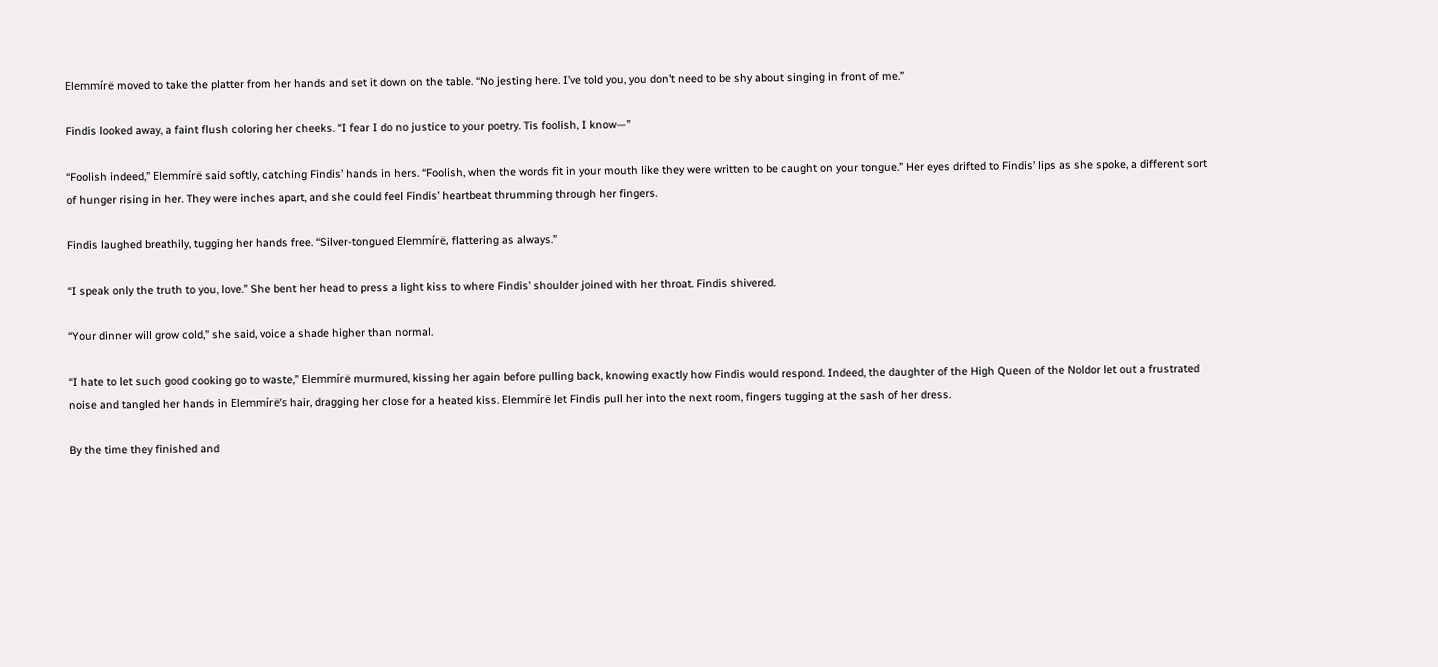Elemmírë moved to take the platter from her hands and set it down on the table. “No jesting here. I’ve told you, you don’t need to be shy about singing in front of me.”

Findis looked away, a faint flush coloring her cheeks. “I fear I do no justice to your poetry. Tis foolish, I know—”

“Foolish indeed,” Elemmírë said softly, catching Findis’ hands in hers. “Foolish, when the words fit in your mouth like they were written to be caught on your tongue.” Her eyes drifted to Findis’ lips as she spoke, a different sort of hunger rising in her. They were inches apart, and she could feel Findis’ heartbeat thrumming through her fingers.

Findis laughed breathily, tugging her hands free. “Silver-tongued Elemmírë, flattering as always.”

“I speak only the truth to you, love.” She bent her head to press a light kiss to where Findis’ shoulder joined with her throat. Findis shivered.

“Your dinner will grow cold,” she said, voice a shade higher than normal.

“I hate to let such good cooking go to waste,” Elemmírë murmured, kissing her again before pulling back, knowing exactly how Findis would respond. Indeed, the daughter of the High Queen of the Noldor let out a frustrated noise and tangled her hands in Elemmírë’s hair, dragging her close for a heated kiss. Elemmírë let Findis pull her into the next room, fingers tugging at the sash of her dress.

By the time they finished and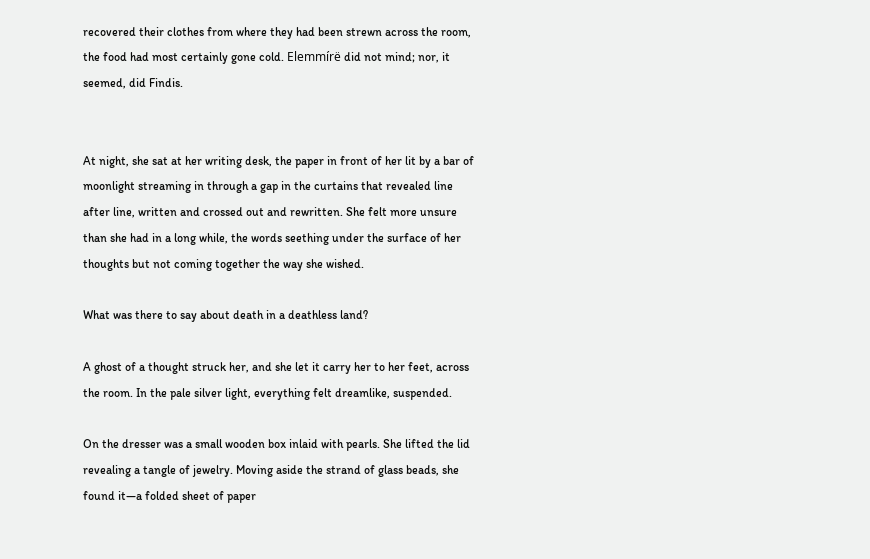recovered their clothes from where they had been strewn across the room, the food had most certainly gone cold. Elemmírë did not mind; nor, it seemed, did Findis.


At night, she sat at her writing desk, the paper in front of her lit by a bar of moonlight streaming in through a gap in the curtains that revealed line after line, written and crossed out and rewritten. She felt more unsure than she had in a long while, the words seething under the surface of her thoughts but not coming together the way she wished.

What was there to say about death in a deathless land?

A ghost of a thought struck her, and she let it carry her to her feet, across the room. In the pale silver light, everything felt dreamlike, suspended.

On the dresser was a small wooden box inlaid with pearls. She lifted the lid revealing a tangle of jewelry. Moving aside the strand of glass beads, she found it—a folded sheet of paper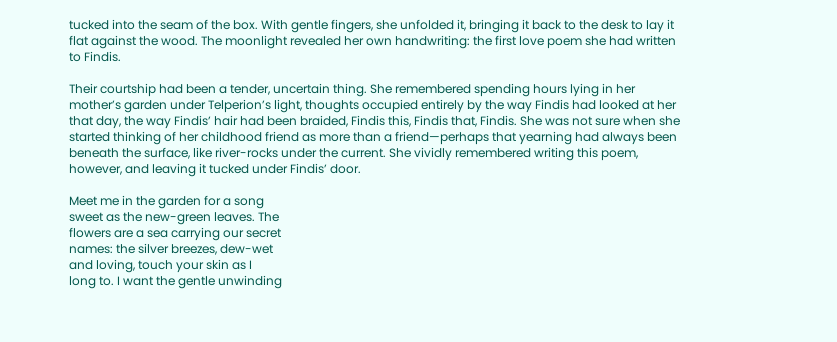tucked into the seam of the box. With gentle fingers, she unfolded it, bringing it back to the desk to lay it flat against the wood. The moonlight revealed her own handwriting: the first love poem she had written to Findis.

Their courtship had been a tender, uncertain thing. She remembered spending hours lying in her mother’s garden under Telperion’s light, thoughts occupied entirely by the way Findis had looked at her that day, the way Findis’ hair had been braided, Findis this, Findis that, Findis. She was not sure when she started thinking of her childhood friend as more than a friend—perhaps that yearning had always been beneath the surface, like river-rocks under the current. She vividly remembered writing this poem, however, and leaving it tucked under Findis’ door.

Meet me in the garden for a song
sweet as the new-green leaves. The
flowers are a sea carrying our secret
names: the silver breezes, dew-wet
and loving, touch your skin as I
long to. I want the gentle unwinding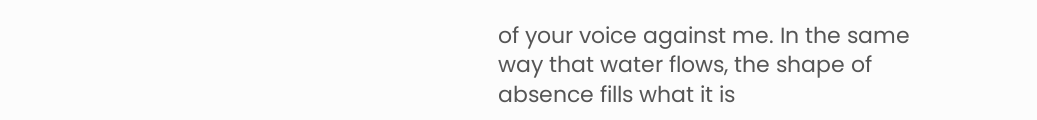of your voice against me. In the same
way that water flows, the shape of
absence fills what it is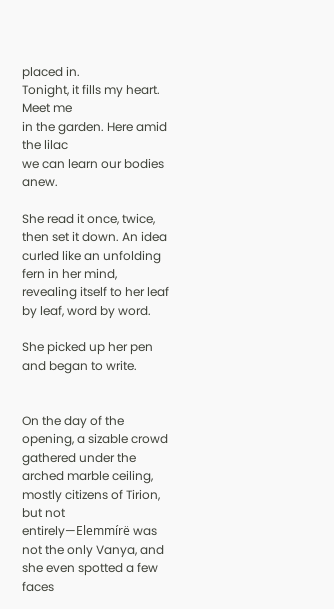placed in.
Tonight, it fills my heart. Meet me
in the garden. Here amid the lilac
we can learn our bodies anew.

She read it once, twice, then set it down. An idea curled like an unfolding fern in her mind, revealing itself to her leaf by leaf, word by word.

She picked up her pen and began to write.


On the day of the opening, a sizable crowd gathered under the arched marble ceiling, mostly citizens of Tirion, but not entirely—Elemmírë was not the only Vanya, and she even spotted a few faces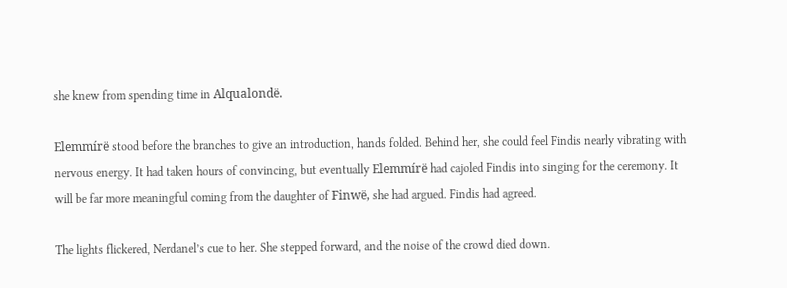she knew from spending time in Alqualondë.

Elemmírë stood before the branches to give an introduction, hands folded. Behind her, she could feel Findis nearly vibrating with nervous energy. It had taken hours of convincing, but eventually Elemmírë had cajoled Findis into singing for the ceremony. It will be far more meaningful coming from the daughter of Finwë, she had argued. Findis had agreed.

The lights flickered, Nerdanel’s cue to her. She stepped forward, and the noise of the crowd died down.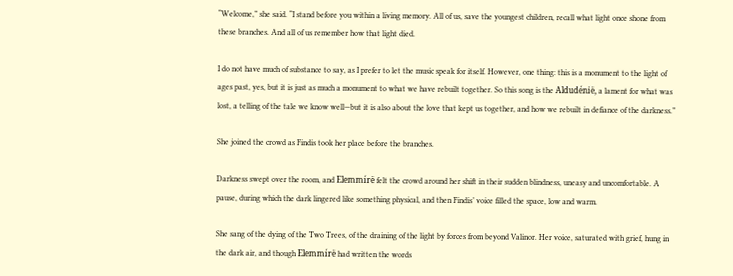“Welcome,” she said. “I stand before you within a living memory. All of us, save the youngest children, recall what light once shone from these branches. And all of us remember how that light died.

I do not have much of substance to say, as I prefer to let the music speak for itself. However, one thing: this is a monument to the light of ages past, yes, but it is just as much a monument to what we have rebuilt together. So this song is the Aldudénië, a lament for what was lost, a telling of the tale we know well—but it is also about the love that kept us together, and how we rebuilt in defiance of the darkness.”

She joined the crowd as Findis took her place before the branches.

Darkness swept over the room, and Elemmírë felt the crowd around her shift in their sudden blindness, uneasy and uncomfortable. A pause, during which the dark lingered like something physical, and then Findis’ voice filled the space, low and warm.

She sang of the dying of the Two Trees, of the draining of the light by forces from beyond Valinor. Her voice, saturated with grief, hung in the dark air, and though Elemmírë had written the words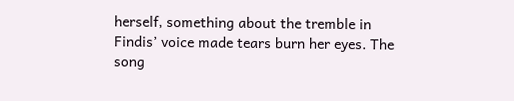herself, something about the tremble in Findis’ voice made tears burn her eyes. The song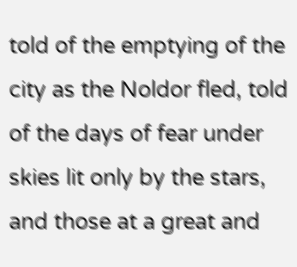told of the emptying of the city as the Noldor fled, told of the days of fear under skies lit only by the stars, and those at a great and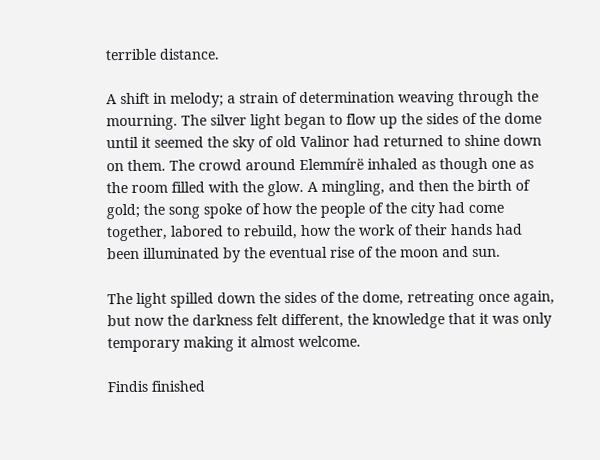terrible distance.

A shift in melody; a strain of determination weaving through the mourning. The silver light began to flow up the sides of the dome until it seemed the sky of old Valinor had returned to shine down on them. The crowd around Elemmírë inhaled as though one as the room filled with the glow. A mingling, and then the birth of gold; the song spoke of how the people of the city had come together, labored to rebuild, how the work of their hands had been illuminated by the eventual rise of the moon and sun.

The light spilled down the sides of the dome, retreating once again, but now the darkness felt different, the knowledge that it was only temporary making it almost welcome.

Findis finished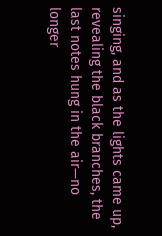singing, and as the lights came up, revealing the black branches, the last notes hung in the air—no longer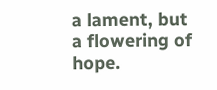a lament, but a flowering of hope.